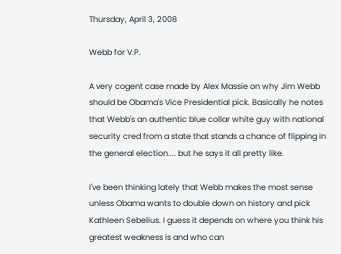Thursday, April 3, 2008

Webb for V.P.

A very cogent case made by Alex Massie on why Jim Webb should be Obama's Vice Presidential pick. Basically he notes that Webb's an authentic blue collar white guy with national security cred from a state that stands a chance of flipping in the general election.... but he says it all pretty like.

I've been thinking lately that Webb makes the most sense unless Obama wants to double down on history and pick Kathleen Sebelius. I guess it depends on where you think his greatest weakness is and who can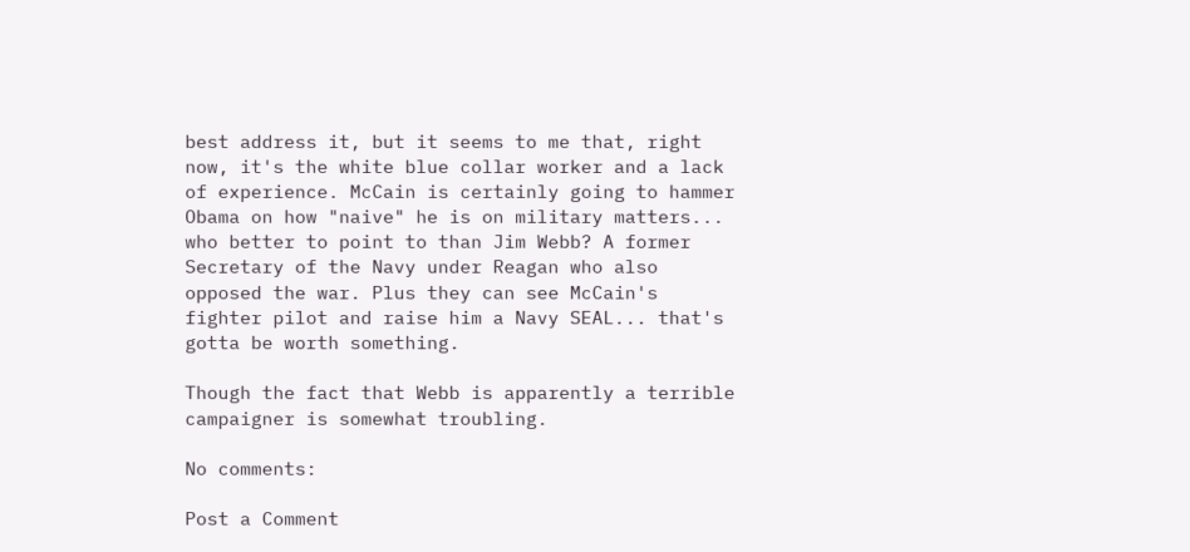best address it, but it seems to me that, right now, it's the white blue collar worker and a lack of experience. McCain is certainly going to hammer Obama on how "naive" he is on military matters... who better to point to than Jim Webb? A former Secretary of the Navy under Reagan who also opposed the war. Plus they can see McCain's fighter pilot and raise him a Navy SEAL... that's gotta be worth something.

Though the fact that Webb is apparently a terrible campaigner is somewhat troubling.

No comments:

Post a Comment